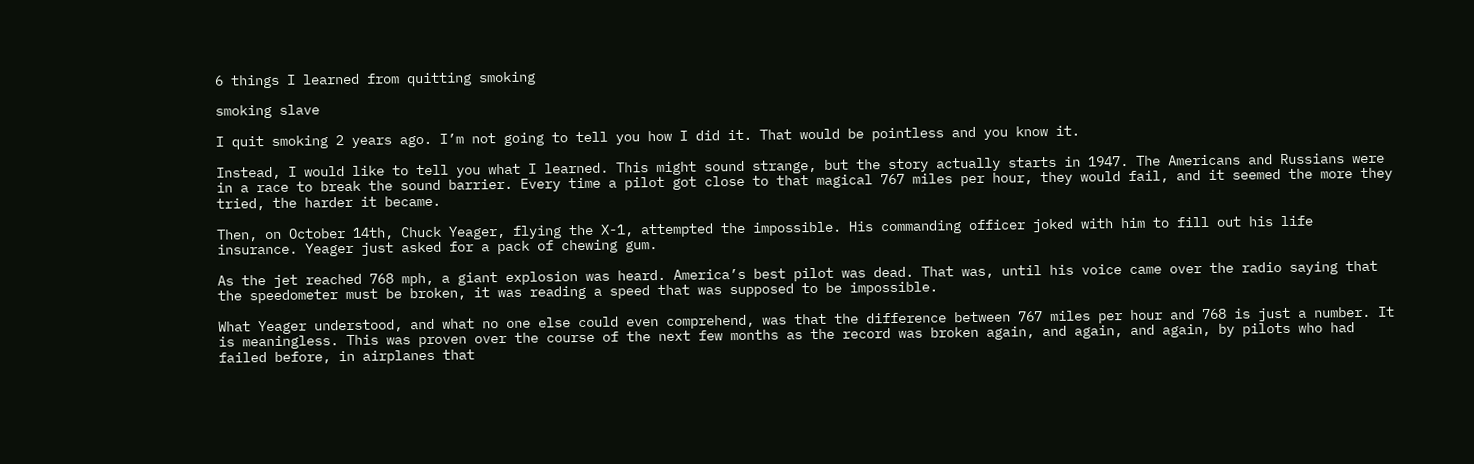6 things I learned from quitting smoking

smoking slave

I quit smoking 2 years ago. I’m not going to tell you how I did it. That would be pointless and you know it.

Instead, I would like to tell you what I learned. This might sound strange, but the story actually starts in 1947. The Americans and Russians were in a race to break the sound barrier. Every time a pilot got close to that magical 767 miles per hour, they would fail, and it seemed the more they tried, the harder it became.

Then, on October 14th, Chuck Yeager, flying the X-1, attempted the impossible. His commanding officer joked with him to fill out his life insurance. Yeager just asked for a pack of chewing gum.

As the jet reached 768 mph, a giant explosion was heard. America’s best pilot was dead. That was, until his voice came over the radio saying that the speedometer must be broken, it was reading a speed that was supposed to be impossible.

What Yeager understood, and what no one else could even comprehend, was that the difference between 767 miles per hour and 768 is just a number. It is meaningless. This was proven over the course of the next few months as the record was broken again, and again, and again, by pilots who had failed before, in airplanes that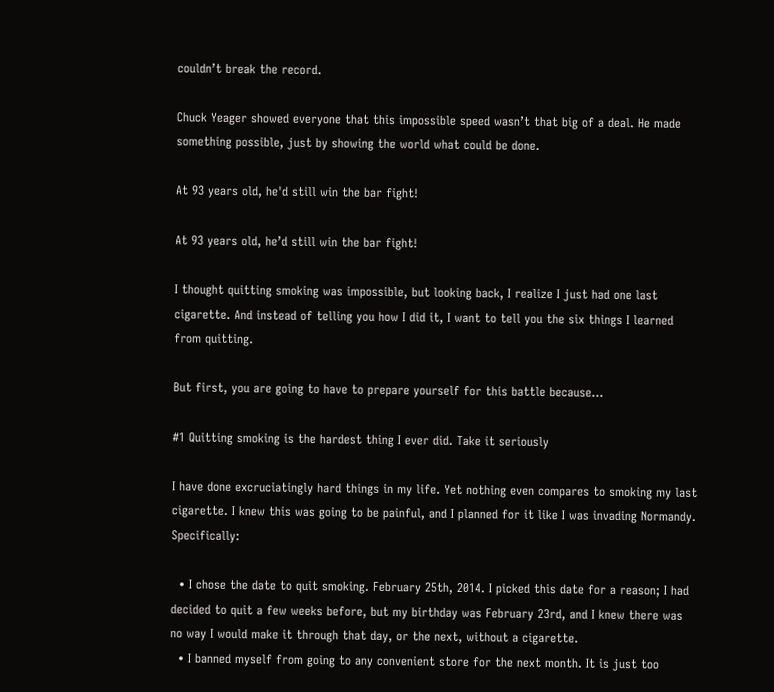couldn’t break the record.

Chuck Yeager showed everyone that this impossible speed wasn’t that big of a deal. He made something possible, just by showing the world what could be done.

At 93 years old, he'd still win the bar fight!

At 93 years old, he’d still win the bar fight!

I thought quitting smoking was impossible, but looking back, I realize I just had one last cigarette. And instead of telling you how I did it, I want to tell you the six things I learned from quitting.

But first, you are going to have to prepare yourself for this battle because…

#1 Quitting smoking is the hardest thing I ever did. Take it seriously

I have done excruciatingly hard things in my life. Yet nothing even compares to smoking my last cigarette. I knew this was going to be painful, and I planned for it like I was invading Normandy. Specifically:

  • I chose the date to quit smoking. February 25th, 2014. I picked this date for a reason; I had decided to quit a few weeks before, but my birthday was February 23rd, and I knew there was no way I would make it through that day, or the next, without a cigarette.
  • I banned myself from going to any convenient store for the next month. It is just too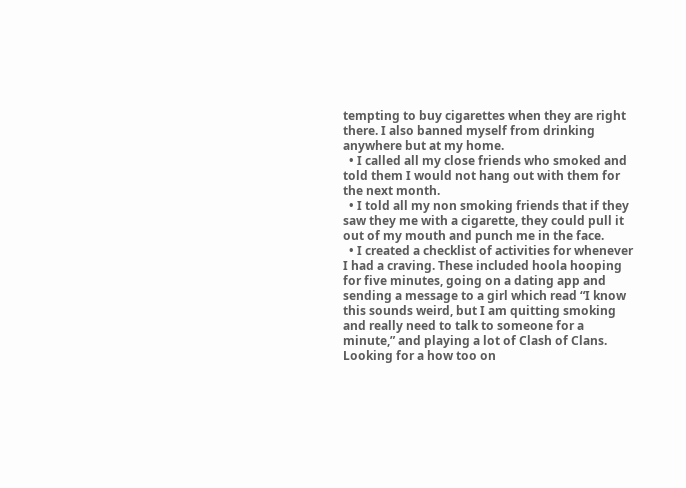tempting to buy cigarettes when they are right there. I also banned myself from drinking anywhere but at my home.
  • I called all my close friends who smoked and told them I would not hang out with them for the next month.
  • I told all my non smoking friends that if they saw they me with a cigarette, they could pull it out of my mouth and punch me in the face.
  • I created a checklist of activities for whenever I had a craving. These included hoola hooping for five minutes, going on a dating app and sending a message to a girl which read “I know this sounds weird, but I am quitting smoking and really need to talk to someone for a minute,” and playing a lot of Clash of Clans.
Looking for a how too on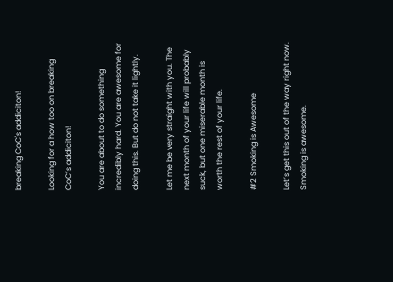breaking CoC's addiciton!

Looking for a how too on breaking CoC’s addiciton!

You are about to do something incredibly hard. You are awesome for doing this. But do not take it lightly.

Let me be very straight with you. The next month of your life will probably suck, but one miserable month is worth the rest of your life.

#2 Smoking is Awesome

Let’s get this out of the way right now. Smoking is awesome.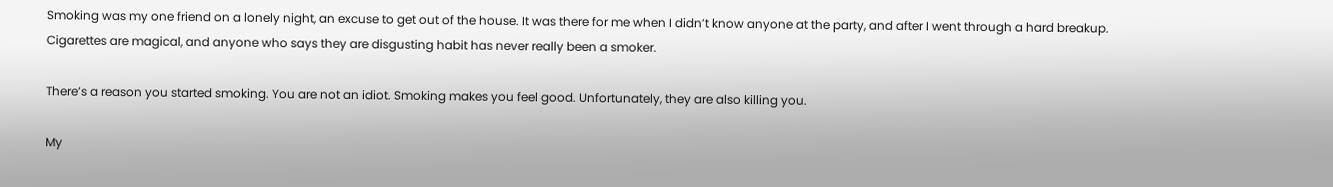Smoking was my one friend on a lonely night, an excuse to get out of the house. It was there for me when I didn’t know anyone at the party, and after I went through a hard breakup. Cigarettes are magical, and anyone who says they are disgusting habit has never really been a smoker.

There’s a reason you started smoking. You are not an idiot. Smoking makes you feel good. Unfortunately, they are also killing you.

My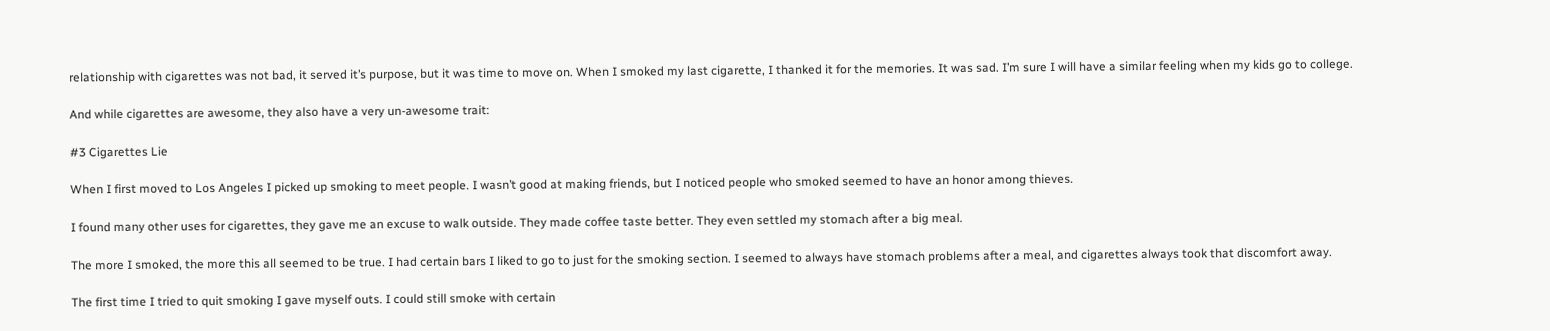relationship with cigarettes was not bad, it served it’s purpose, but it was time to move on. When I smoked my last cigarette, I thanked it for the memories. It was sad. I’m sure I will have a similar feeling when my kids go to college.

And while cigarettes are awesome, they also have a very un-awesome trait:

#3 Cigarettes Lie

When I first moved to Los Angeles I picked up smoking to meet people. I wasn’t good at making friends, but I noticed people who smoked seemed to have an honor among thieves.

I found many other uses for cigarettes, they gave me an excuse to walk outside. They made coffee taste better. They even settled my stomach after a big meal.

The more I smoked, the more this all seemed to be true. I had certain bars I liked to go to just for the smoking section. I seemed to always have stomach problems after a meal, and cigarettes always took that discomfort away.

The first time I tried to quit smoking I gave myself outs. I could still smoke with certain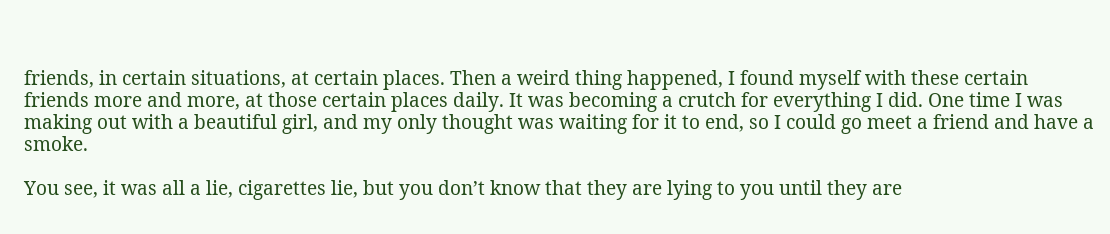friends, in certain situations, at certain places. Then a weird thing happened, I found myself with these certain friends more and more, at those certain places daily. It was becoming a crutch for everything I did. One time I was making out with a beautiful girl, and my only thought was waiting for it to end, so I could go meet a friend and have a smoke.

You see, it was all a lie, cigarettes lie, but you don’t know that they are lying to you until they are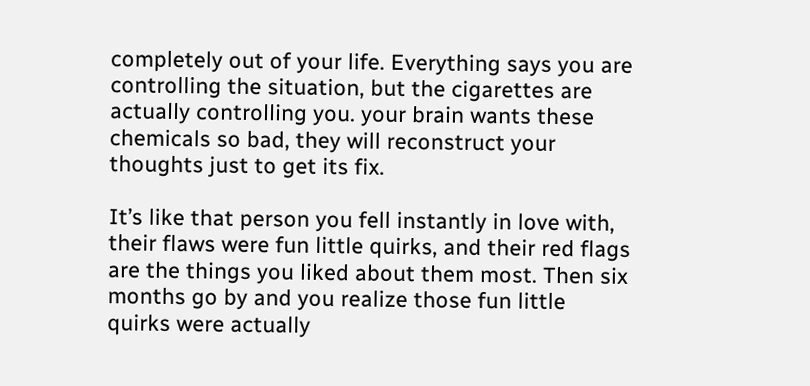completely out of your life. Everything says you are controlling the situation, but the cigarettes are actually controlling you. your brain wants these chemicals so bad, they will reconstruct your thoughts just to get its fix.

It’s like that person you fell instantly in love with, their flaws were fun little quirks, and their red flags are the things you liked about them most. Then six months go by and you realize those fun little quirks were actually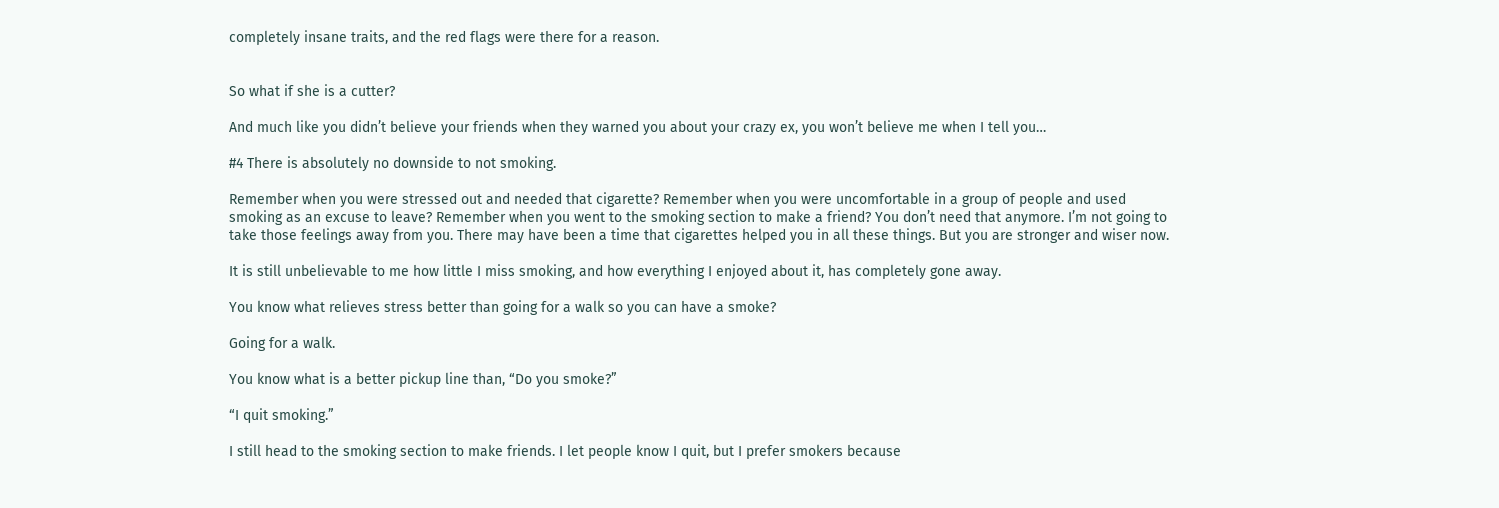completely insane traits, and the red flags were there for a reason.


So what if she is a cutter?

And much like you didn’t believe your friends when they warned you about your crazy ex, you won’t believe me when I tell you…

#4 There is absolutely no downside to not smoking.

Remember when you were stressed out and needed that cigarette? Remember when you were uncomfortable in a group of people and used smoking as an excuse to leave? Remember when you went to the smoking section to make a friend? You don’t need that anymore. I’m not going to take those feelings away from you. There may have been a time that cigarettes helped you in all these things. But you are stronger and wiser now.

It is still unbelievable to me how little I miss smoking, and how everything I enjoyed about it, has completely gone away.

You know what relieves stress better than going for a walk so you can have a smoke?

Going for a walk.

You know what is a better pickup line than, “Do you smoke?”

“I quit smoking.”

I still head to the smoking section to make friends. I let people know I quit, but I prefer smokers because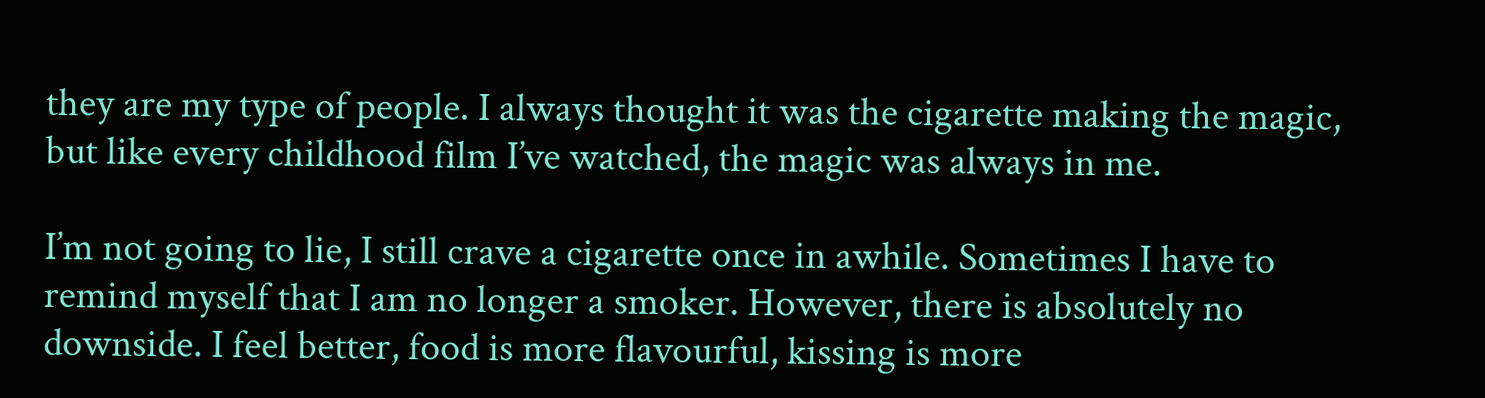they are my type of people. I always thought it was the cigarette making the magic, but like every childhood film I’ve watched, the magic was always in me.

I’m not going to lie, I still crave a cigarette once in awhile. Sometimes I have to remind myself that I am no longer a smoker. However, there is absolutely no downside. I feel better, food is more flavourful, kissing is more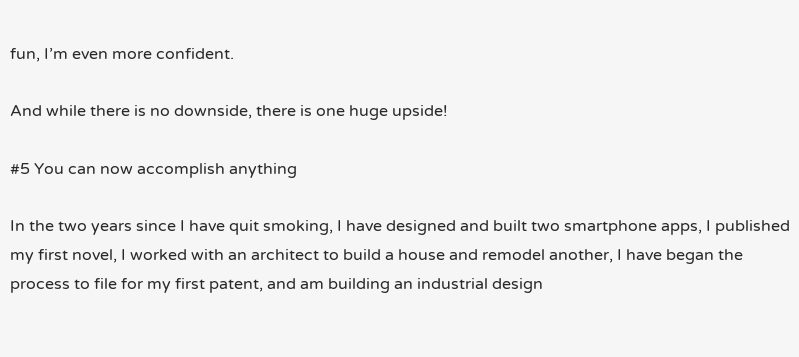fun, I’m even more confident.

And while there is no downside, there is one huge upside!

#5 You can now accomplish anything

In the two years since I have quit smoking, I have designed and built two smartphone apps, I published my first novel, I worked with an architect to build a house and remodel another, I have began the process to file for my first patent, and am building an industrial design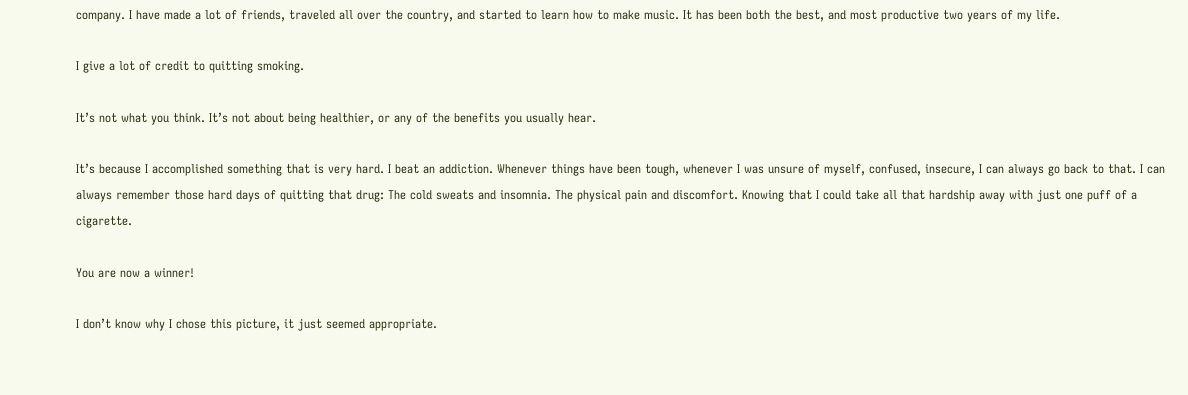company. I have made a lot of friends, traveled all over the country, and started to learn how to make music. It has been both the best, and most productive two years of my life.

I give a lot of credit to quitting smoking.

It’s not what you think. It’s not about being healthier, or any of the benefits you usually hear.

It’s because I accomplished something that is very hard. I beat an addiction. Whenever things have been tough, whenever I was unsure of myself, confused, insecure, I can always go back to that. I can always remember those hard days of quitting that drug: The cold sweats and insomnia. The physical pain and discomfort. Knowing that I could take all that hardship away with just one puff of a cigarette.

You are now a winner!

I don’t know why I chose this picture, it just seemed appropriate.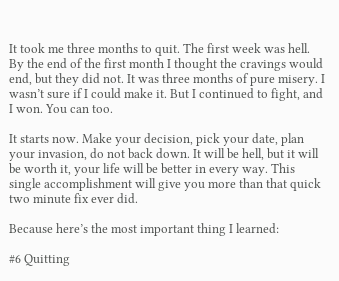It took me three months to quit. The first week was hell. By the end of the first month I thought the cravings would end, but they did not. It was three months of pure misery. I wasn’t sure if I could make it. But I continued to fight, and I won. You can too.

It starts now. Make your decision, pick your date, plan your invasion, do not back down. It will be hell, but it will be worth it, your life will be better in every way. This single accomplishment will give you more than that quick two minute fix ever did.

Because here’s the most important thing I learned:

#6 Quitting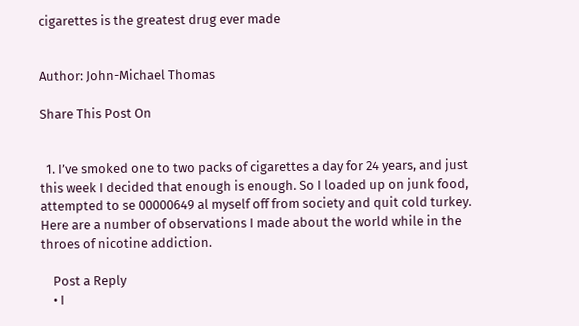cigarettes is the greatest drug ever made


Author: John-Michael Thomas

Share This Post On


  1. I’ve smoked one to two packs of cigarettes a day for 24 years, and just this week I decided that enough is enough. So I loaded up on junk food, attempted to se 00000649 al myself off from society and quit cold turkey. Here are a number of observations I made about the world while in the throes of nicotine addiction.

    Post a Reply
    • I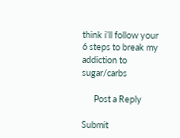think i’ll follow your 6 steps to break my addiction to sugar/carbs

      Post a Reply

Submit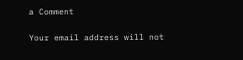a Comment

Your email address will not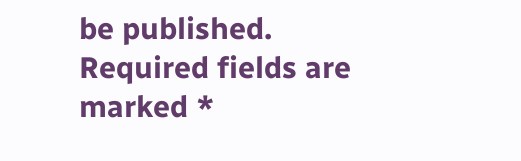be published. Required fields are marked *